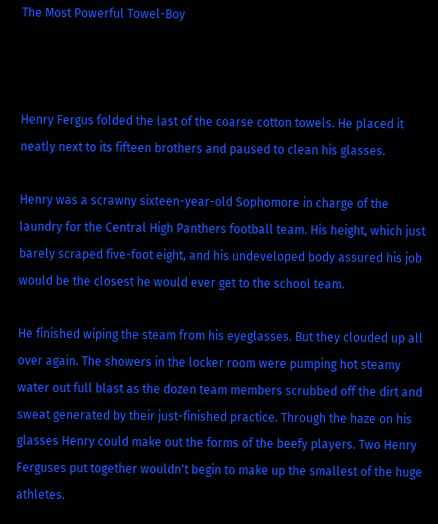The Most Powerful Towel-Boy



Henry Fergus folded the last of the coarse cotton towels. He placed it neatly next to its fifteen brothers and paused to clean his glasses.

Henry was a scrawny sixteen-year-old Sophomore in charge of the laundry for the Central High Panthers football team. His height, which just barely scraped five-foot eight, and his undeveloped body assured his job would be the closest he would ever get to the school team.

He finished wiping the steam from his eyeglasses. But they clouded up all over again. The showers in the locker room were pumping hot steamy water out full blast as the dozen team members scrubbed off the dirt and sweat generated by their just-finished practice. Through the haze on his glasses Henry could make out the forms of the beefy players. Two Henry Ferguses put together wouldn't begin to make up the smallest of the huge athletes.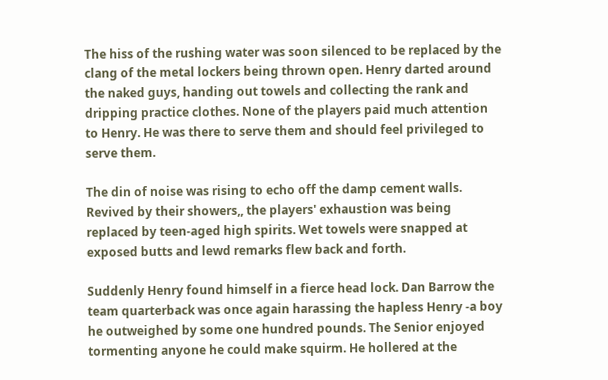The hiss of the rushing water was soon silenced to be replaced by the clang of the metal lockers being thrown open. Henry darted around the naked guys, handing out towels and collecting the rank and dripping practice clothes. None of the players paid much attention to Henry. He was there to serve them and should feel privileged to serve them.

The din of noise was rising to echo off the damp cement walls. Revived by their showers,, the players' exhaustion was being replaced by teen-aged high spirits. Wet towels were snapped at exposed butts and lewd remarks flew back and forth.

Suddenly Henry found himself in a fierce head lock. Dan Barrow the team quarterback was once again harassing the hapless Henry -a boy he outweighed by some one hundred pounds. The Senior enjoyed tormenting anyone he could make squirm. He hollered at the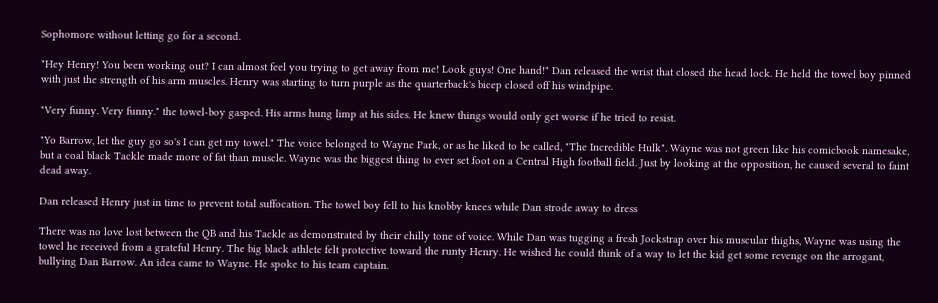Sophomore without letting go for a second.

"Hey Henry! You been working out? I can almost feel you trying to get away from me! Look guys! One hand!" Dan released the wrist that closed the head lock. He held the towel boy pinned with just the strength of his arm muscles. Henry was starting to turn purple as the quarterback's bicep closed off his windpipe.

"Very funny. Very funny." the towel-boy gasped. His arms hung limp at his sides. He knew things would only get worse if he tried to resist.

"Yo Barrow, let the guy go so's I can get my towel." The voice belonged to Wayne Park, or as he liked to be called, "The Incredible Hulk". Wayne was not green like his comicbook namesake, but a coal black Tackle made more of fat than muscle. Wayne was the biggest thing to ever set foot on a Central High football field. Just by looking at the opposition, he caused several to faint dead away.

Dan released Henry just in time to prevent total suffocation. The towel boy fell to his knobby knees while Dan strode away to dress

There was no love lost between the QB and his Tackle as demonstrated by their chilly tone of voice. While Dan was tugging a fresh Jockstrap over his muscular thighs, Wayne was using the towel he received from a grateful Henry. The big black athlete felt protective toward the runty Henry. He wished he could think of a way to let the kid get some revenge on the arrogant, bullying Dan Barrow. An idea came to Wayne. He spoke to his team captain.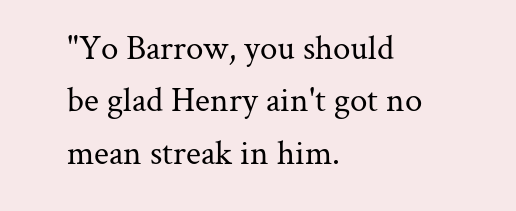"Yo Barrow, you should be glad Henry ain't got no mean streak in him.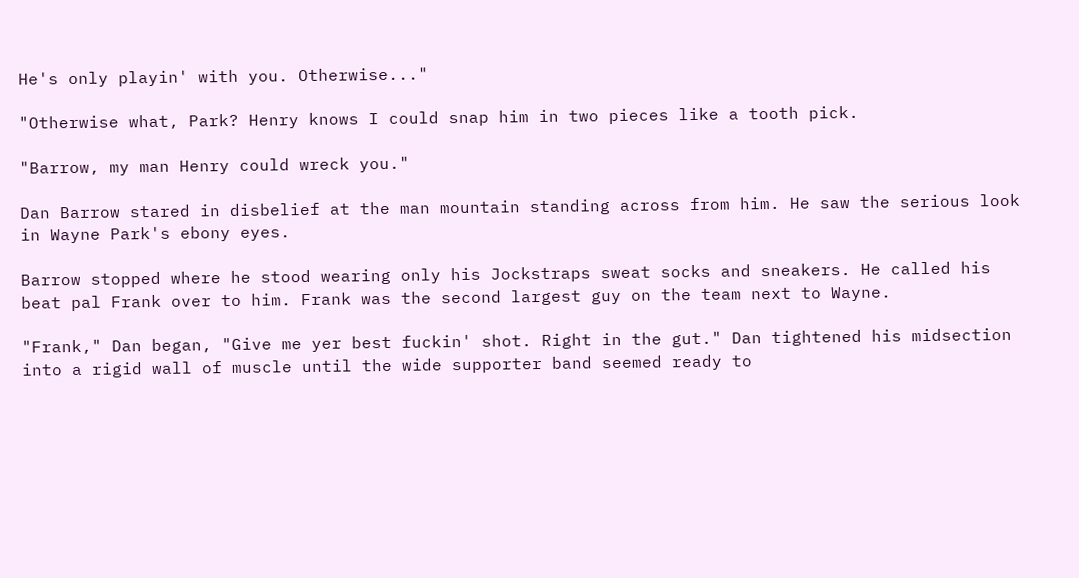He's only playin' with you. Otherwise..."

"Otherwise what, Park? Henry knows I could snap him in two pieces like a tooth pick.

"Barrow, my man Henry could wreck you."

Dan Barrow stared in disbelief at the man mountain standing across from him. He saw the serious look in Wayne Park's ebony eyes.

Barrow stopped where he stood wearing only his Jockstraps sweat socks and sneakers. He called his beat pal Frank over to him. Frank was the second largest guy on the team next to Wayne.

"Frank," Dan began, "Give me yer best fuckin' shot. Right in the gut." Dan tightened his midsection into a rigid wall of muscle until the wide supporter band seemed ready to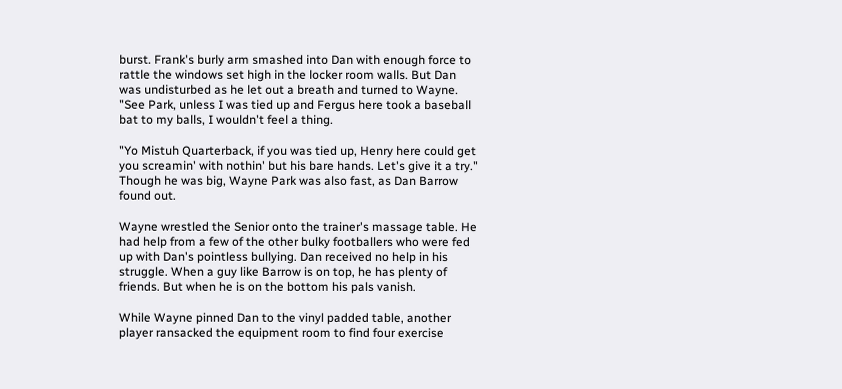burst. Frank's burly arm smashed into Dan with enough force to rattle the windows set high in the locker room walls. But Dan was undisturbed as he let out a breath and turned to Wayne. "See Park, unless I was tied up and Fergus here took a baseball bat to my balls, I wouldn't feel a thing.

"Yo Mistuh Quarterback, if you was tied up, Henry here could get you screamin' with nothin' but his bare hands. Let's give it a try." Though he was big, Wayne Park was also fast, as Dan Barrow found out.

Wayne wrestled the Senior onto the trainer's massage table. He had help from a few of the other bulky footballers who were fed up with Dan's pointless bullying. Dan received no help in his struggle. When a guy like Barrow is on top, he has plenty of friends. But when he is on the bottom his pals vanish.

While Wayne pinned Dan to the vinyl padded table, another player ransacked the equipment room to find four exercise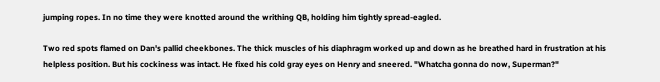jumping ropes. In no time they were knotted around the writhing QB, holding him tightly spread-eagled.

Two red spots flamed on Dan's pallid cheekbones. The thick muscles of his diaphragm worked up and down as he breathed hard in frustration at his helpless position. But his cockiness was intact. He fixed his cold gray eyes on Henry and sneered. "Whatcha gonna do now, Superman?"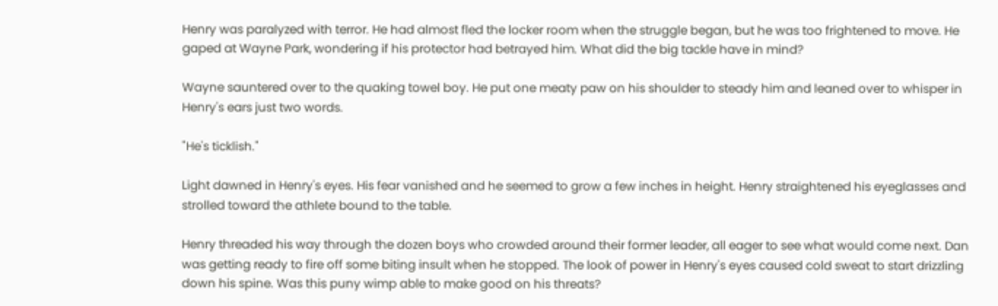Henry was paralyzed with terror. He had almost fled the locker room when the struggle began, but he was too frightened to move. He gaped at Wayne Park, wondering if his protector had betrayed him. What did the big tackle have in mind?

Wayne sauntered over to the quaking towel boy. He put one meaty paw on his shoulder to steady him and leaned over to whisper in Henry's ears just two words.

"He's ticklish."

Light dawned in Henry's eyes. His fear vanished and he seemed to grow a few inches in height. Henry straightened his eyeglasses and strolled toward the athlete bound to the table.

Henry threaded his way through the dozen boys who crowded around their former leader, all eager to see what would come next. Dan was getting ready to fire off some biting insult when he stopped. The look of power in Henry's eyes caused cold sweat to start drizzling down his spine. Was this puny wimp able to make good on his threats?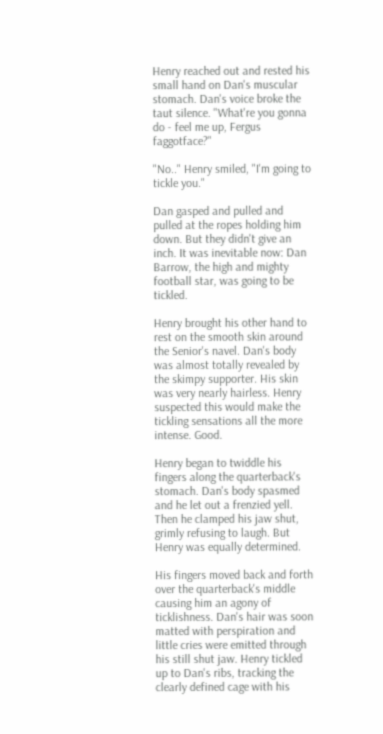Henry reached out and rested his small hand on Dan's muscular stomach. Dan's voice broke the taut silence. "What're you gonna do - feel me up, Fergus faggotface?"

"No.." Henry smiled, "I'm going to tickle you."

Dan gasped and pulled and pulled at the ropes holding him down. But they didn't give an inch. It was inevitable now: Dan Barrow, the high and mighty football star, was going to be tickled.

Henry brought his other hand to rest on the smooth skin around the Senior's navel. Dan's body was almost totally revealed by the skimpy supporter. His skin was very nearly hairless. Henry suspected this would make the tickling sensations all the more intense. Good.

Henry began to twiddle his fingers along the quarterback's stomach. Dan's body spasmed and he let out a frenzied yell. Then he clamped his jaw shut, grimly refusing to laugh. But Henry was equally determined.

His fingers moved back and forth over the quarterback's middle causing him an agony of ticklishness. Dan's hair was soon matted with perspiration and little cries were emitted through his still shut jaw. Henry tickled up to Dan's ribs, tracking the clearly defined cage with his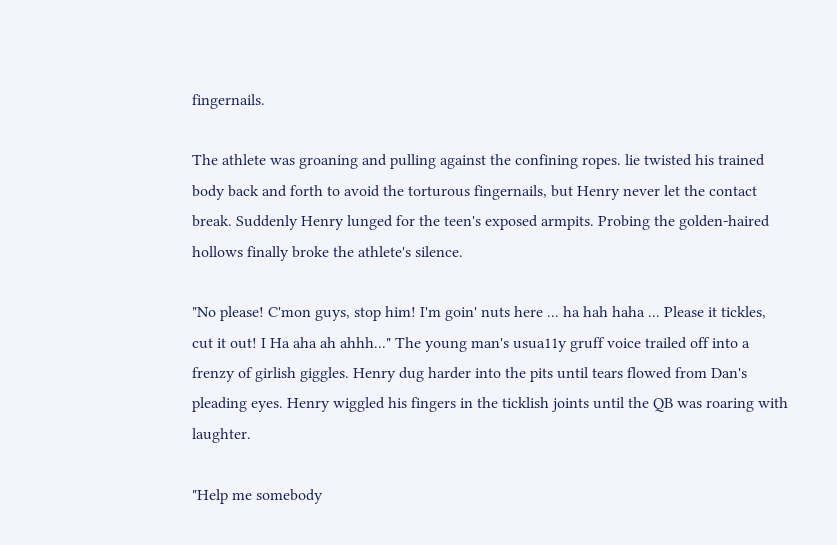fingernails.

The athlete was groaning and pulling against the confining ropes. lie twisted his trained body back and forth to avoid the torturous fingernails, but Henry never let the contact break. Suddenly Henry lunged for the teen's exposed armpits. Probing the golden-haired hollows finally broke the athlete's silence.

"No please! C'mon guys, stop him! I'm goin' nuts here ... ha hah haha ... Please it tickles, cut it out! I Ha aha ah ahhh..." The young man's usua11y gruff voice trailed off into a frenzy of girlish giggles. Henry dug harder into the pits until tears flowed from Dan's pleading eyes. Henry wiggled his fingers in the ticklish joints until the QB was roaring with laughter.

"Help me somebody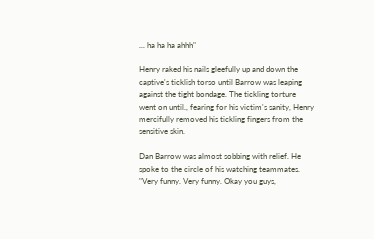... ha ha ha ahhh"

Henry raked his nails gleefully up and down the captive's ticklish torso until Barrow was leaping against the tight bondage. The tickling torture went on until., fearing for his victim's sanity, Henry mercifully removed his tickling fingers from the sensitive skin.

Dan Barrow was almost sobbing with relief. He spoke to the circle of his watching teammates. "Very funny. Very funny. Okay you guys,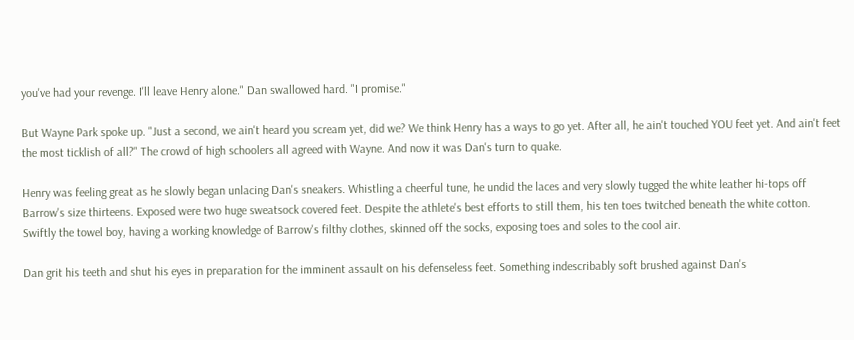you've had your revenge. I'll leave Henry alone." Dan swallowed hard. "I promise."

But Wayne Park spoke up. "Just a second, we ain't heard you scream yet, did we? We think Henry has a ways to go yet. After all, he ain't touched YOU feet yet. And ain't feet the most ticklish of all?" The crowd of high schoolers all agreed with Wayne. And now it was Dan's turn to quake.

Henry was feeling great as he slowly began unlacing Dan's sneakers. Whistling a cheerful tune, he undid the laces and very slowly tugged the white leather hi-tops off Barrow's size thirteens. Exposed were two huge sweatsock covered feet. Despite the athlete's best efforts to still them, his ten toes twitched beneath the white cotton. Swiftly the towel boy, having a working knowledge of Barrow's filthy clothes, skinned off the socks, exposing toes and soles to the cool air.

Dan grit his teeth and shut his eyes in preparation for the imminent assault on his defenseless feet. Something indescribably soft brushed against Dan's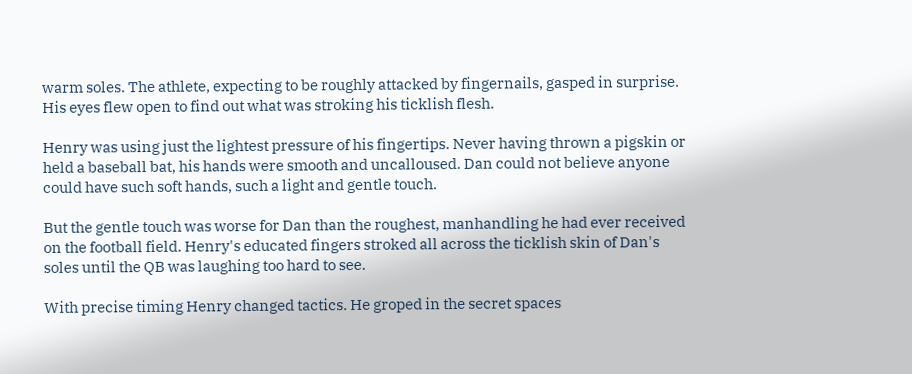warm soles. The athlete, expecting to be roughly attacked by fingernails, gasped in surprise. His eyes flew open to find out what was stroking his ticklish flesh.

Henry was using just the lightest pressure of his fingertips. Never having thrown a pigskin or held a baseball bat, his hands were smooth and uncalloused. Dan could not believe anyone could have such soft hands, such a light and gentle touch.

But the gentle touch was worse for Dan than the roughest, manhandling he had ever received on the football field. Henry's educated fingers stroked all across the ticklish skin of Dan's soles until the QB was laughing too hard to see.

With precise timing Henry changed tactics. He groped in the secret spaces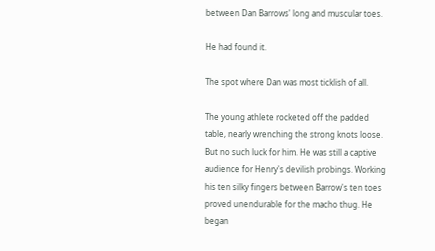between Dan Barrows' long and muscular toes.

He had found it.

The spot where Dan was most ticklish of all.

The young athlete rocketed off the padded table, nearly wrenching the strong knots loose. But no such luck for him. He was still a captive audience for Henry's devilish probings. Working his ten silky fingers between Barrow's ten toes proved unendurable for the macho thug. He began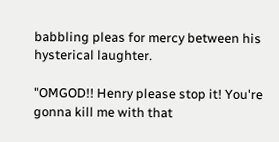babbling pleas for mercy between his hysterical laughter.

"OMGOD!! Henry please stop it! You're gonna kill me with that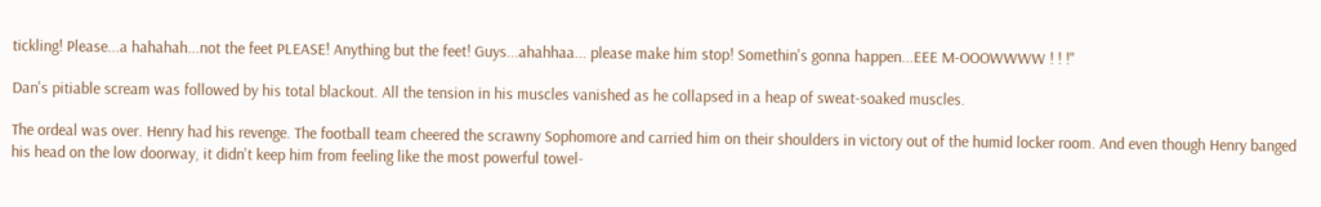tickling! Please...a hahahah...not the feet PLEASE! Anything but the feet! Guys...ahahhaa... please make him stop! Somethin's gonna happen...EEE M-OOOWWWW ! ! !"

Dan's pitiable scream was followed by his total blackout. All the tension in his muscles vanished as he collapsed in a heap of sweat-soaked muscles.

The ordeal was over. Henry had his revenge. The football team cheered the scrawny Sophomore and carried him on their shoulders in victory out of the humid locker room. And even though Henry banged his head on the low doorway, it didn't keep him from feeling like the most powerful towel-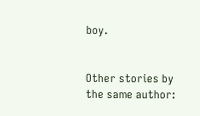boy.


Other stories by the same author: